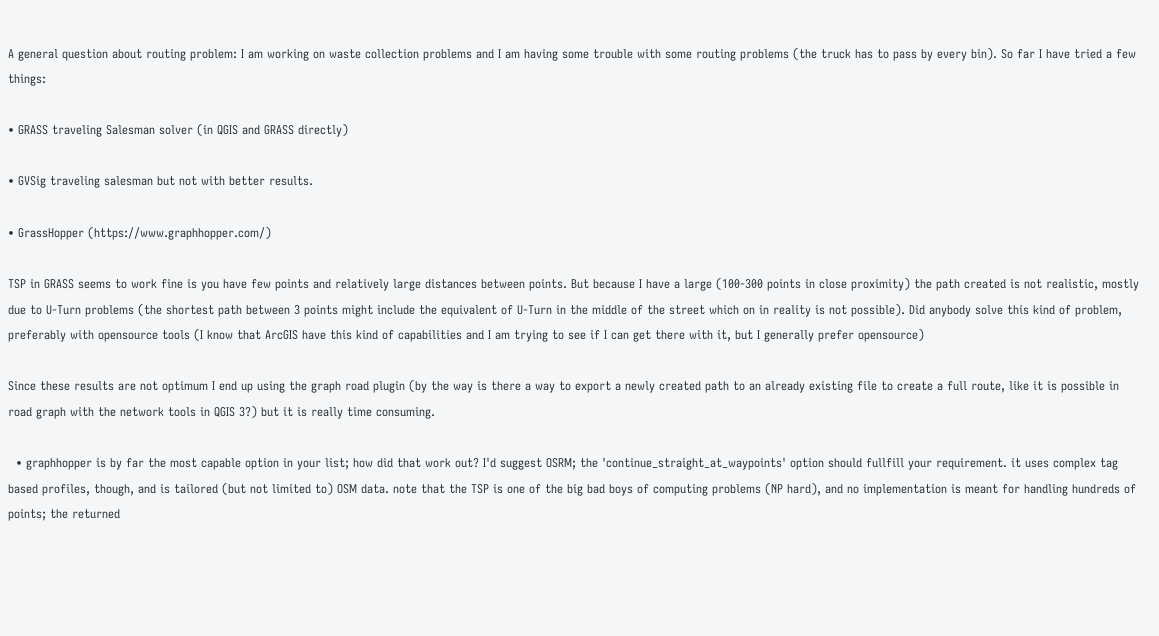A general question about routing problem: I am working on waste collection problems and I am having some trouble with some routing problems (the truck has to pass by every bin). So far I have tried a few things:

• GRASS traveling Salesman solver (in QGIS and GRASS directly)

• GVSig traveling salesman but not with better results.

• GrassHopper (https://www.graphhopper.com/)

TSP in GRASS seems to work fine is you have few points and relatively large distances between points. But because I have a large (100-300 points in close proximity) the path created is not realistic, mostly due to U-Turn problems (the shortest path between 3 points might include the equivalent of U-Turn in the middle of the street which on in reality is not possible). Did anybody solve this kind of problem, preferably with opensource tools (I know that ArcGIS have this kind of capabilities and I am trying to see if I can get there with it, but I generally prefer opensource)

Since these results are not optimum I end up using the graph road plugin (by the way is there a way to export a newly created path to an already existing file to create a full route, like it is possible in road graph with the network tools in QGIS 3?) but it is really time consuming.

  • graphhopper is by far the most capable option in your list; how did that work out? I'd suggest OSRM; the 'continue_straight_at_waypoints' option should fullfill your requirement. it uses complex tag based profiles, though, and is tailored (but not limited to) OSM data. note that the TSP is one of the big bad boys of computing problems (NP hard), and no implementation is meant for handling hundreds of points; the returned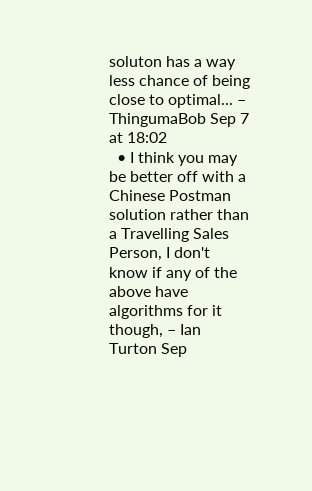soluton has a way less chance of being close to optimal... – ThingumaBob Sep 7 at 18:02
  • I think you may be better off with a Chinese Postman solution rather than a Travelling Sales Person, I don't know if any of the above have algorithms for it though, – Ian Turton Sep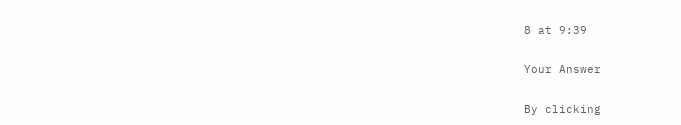8 at 9:39

Your Answer

By clicking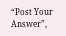“Post Your Answer”,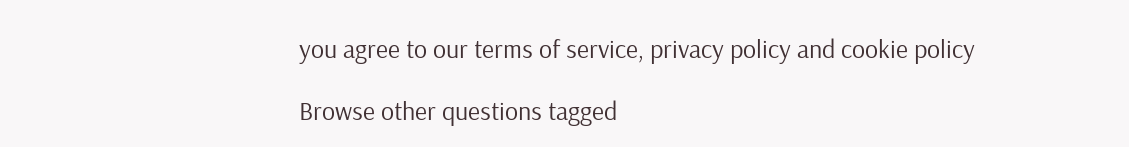you agree to our terms of service, privacy policy and cookie policy

Browse other questions tagged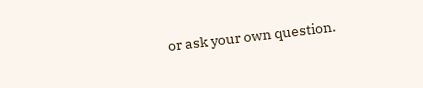or ask your own question.